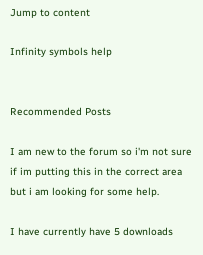Jump to content

Infinity symbols help


Recommended Posts

I am new to the forum so i'm not sure if im putting this in the correct area but i am looking for some help.

I have currently have 5 downloads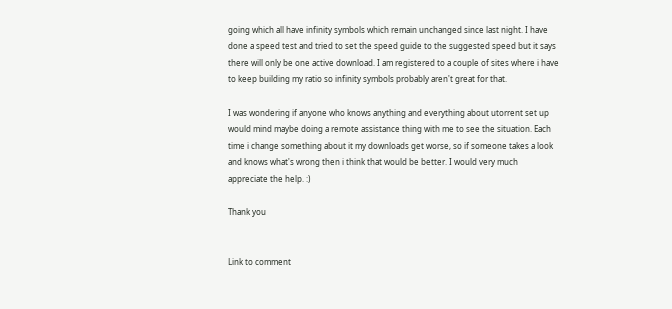going which all have infinity symbols which remain unchanged since last night. I have done a speed test and tried to set the speed guide to the suggested speed but it says there will only be one active download. I am registered to a couple of sites where i have to keep building my ratio so infinity symbols probably aren't great for that.

I was wondering if anyone who knows anything and everything about utorrent set up would mind maybe doing a remote assistance thing with me to see the situation. Each time i change something about it my downloads get worse, so if someone takes a look and knows what's wrong then i think that would be better. I would very much appreciate the help. :)

Thank you


Link to comment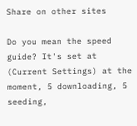Share on other sites

Do you mean the speed guide? It's set at (Current Settings) at the moment, 5 downloading, 5 seeding,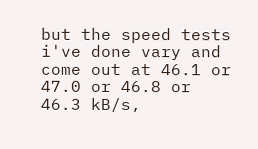but the speed tests i've done vary and come out at 46.1 or 47.0 or 46.8 or 46.3 kB/s,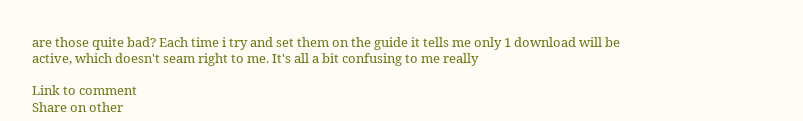are those quite bad? Each time i try and set them on the guide it tells me only 1 download will be active, which doesn't seam right to me. It's all a bit confusing to me really

Link to comment
Share on other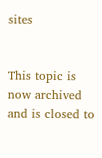sites


This topic is now archived and is closed to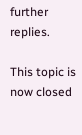further replies.

This topic is now closed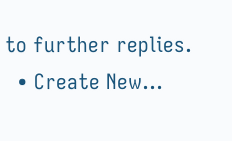to further replies.
  • Create New...